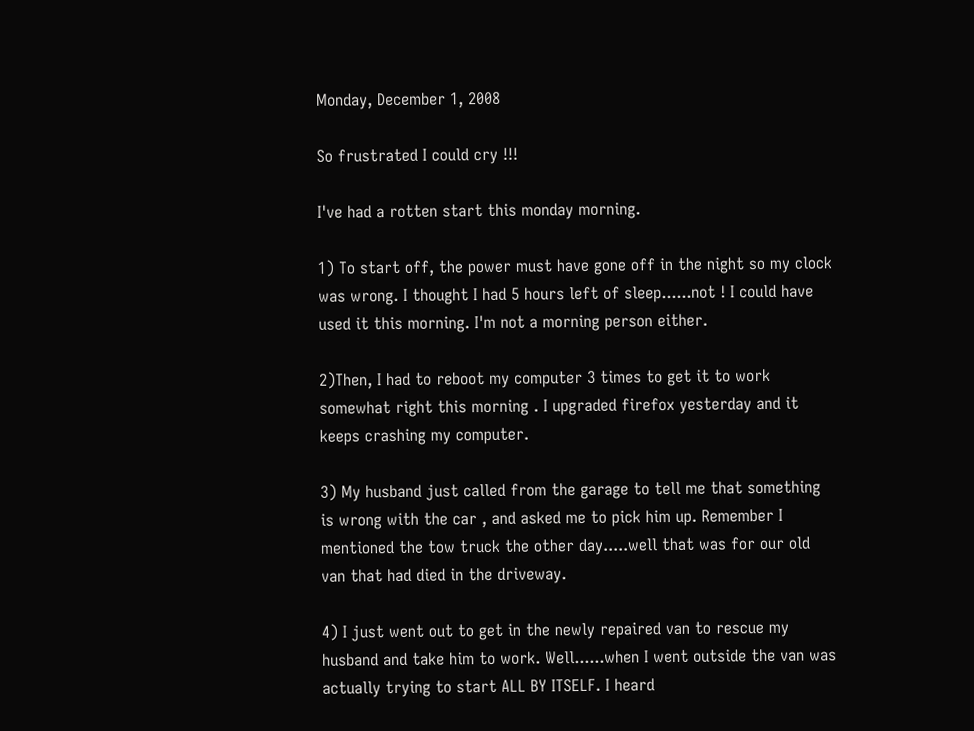Monday, December 1, 2008

So frustrated I could cry !!!

I've had a rotten start this monday morning.

1) To start off, the power must have gone off in the night so my clock was wrong. I thought I had 5 hours left of sleep......not ! I could have used it this morning. I'm not a morning person either.

2)Then, I had to reboot my computer 3 times to get it to work somewhat right this morning . I upgraded firefox yesterday and it keeps crashing my computer.

3) My husband just called from the garage to tell me that something is wrong with the car , and asked me to pick him up. Remember I mentioned the tow truck the other day.....well that was for our old van that had died in the driveway.

4) I just went out to get in the newly repaired van to rescue my husband and take him to work. Well......when I went outside the van was actually trying to start ALL BY ITSELF. I heard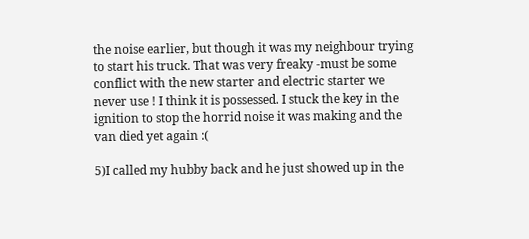the noise earlier, but though it was my neighbour trying to start his truck. That was very freaky -must be some conflict with the new starter and electric starter we never use ! I think it is possessed. I stuck the key in the ignition to stop the horrid noise it was making and the van died yet again :(

5)I called my hubby back and he just showed up in the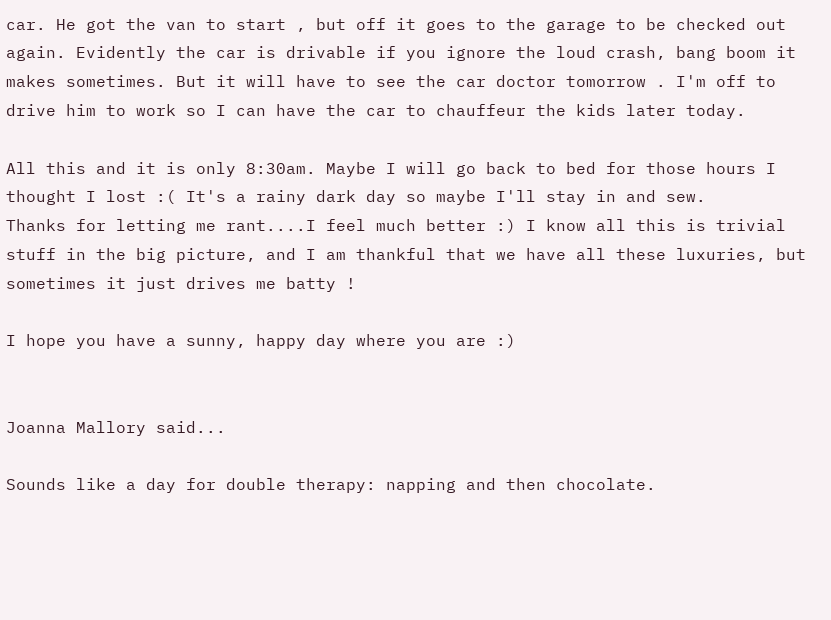car. He got the van to start , but off it goes to the garage to be checked out again. Evidently the car is drivable if you ignore the loud crash, bang boom it makes sometimes. But it will have to see the car doctor tomorrow . I'm off to drive him to work so I can have the car to chauffeur the kids later today.

All this and it is only 8:30am. Maybe I will go back to bed for those hours I thought I lost :( It's a rainy dark day so maybe I'll stay in and sew.
Thanks for letting me rant....I feel much better :) I know all this is trivial stuff in the big picture, and I am thankful that we have all these luxuries, but sometimes it just drives me batty !

I hope you have a sunny, happy day where you are :)


Joanna Mallory said...

Sounds like a day for double therapy: napping and then chocolate.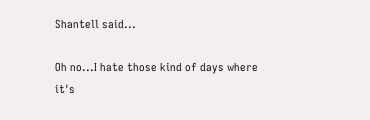Shantell said...

Oh no...I hate those kind of days where it's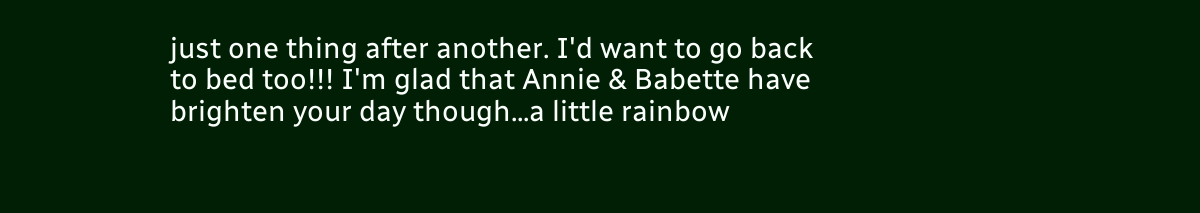just one thing after another. I'd want to go back to bed too!!! I'm glad that Annie & Babette have brighten your day though...a little rainbow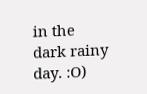in the dark rainy day. :O)